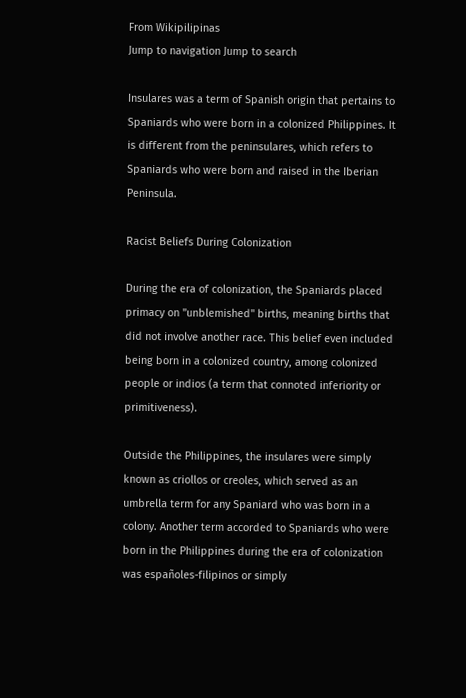From Wikipilipinas
Jump to navigation Jump to search

Insulares was a term of Spanish origin that pertains to Spaniards who were born in a colonized Philippines. It is different from the peninsulares, which refers to Spaniards who were born and raised in the Iberian Peninsula.

Racist Beliefs During Colonization

During the era of colonization, the Spaniards placed primacy on "unblemished" births, meaning births that did not involve another race. This belief even included being born in a colonized country, among colonized people or indios (a term that connoted inferiority or primitiveness).

Outside the Philippines, the insulares were simply known as criollos or creoles, which served as an umbrella term for any Spaniard who was born in a colony. Another term accorded to Spaniards who were born in the Philippines during the era of colonization was españoles-filipinos or simply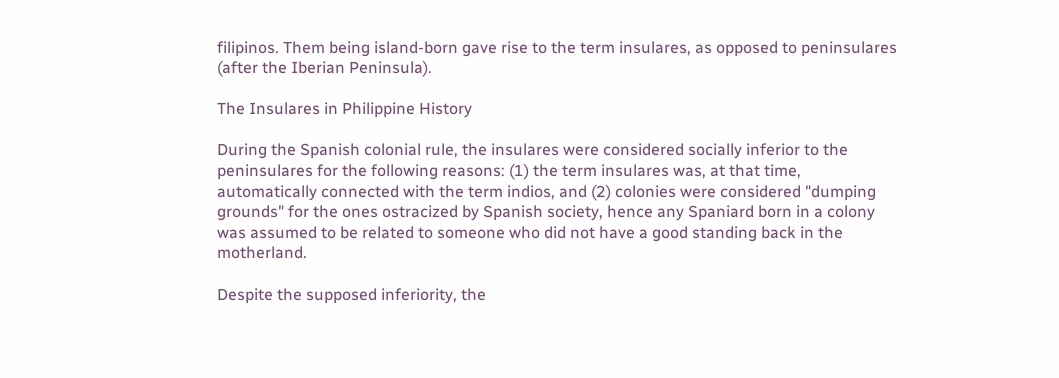filipinos. Them being island-born gave rise to the term insulares, as opposed to peninsulares (after the Iberian Peninsula).

The Insulares in Philippine History

During the Spanish colonial rule, the insulares were considered socially inferior to the peninsulares for the following reasons: (1) the term insulares was, at that time, automatically connected with the term indios, and (2) colonies were considered "dumping grounds" for the ones ostracized by Spanish society, hence any Spaniard born in a colony was assumed to be related to someone who did not have a good standing back in the motherland.

Despite the supposed inferiority, the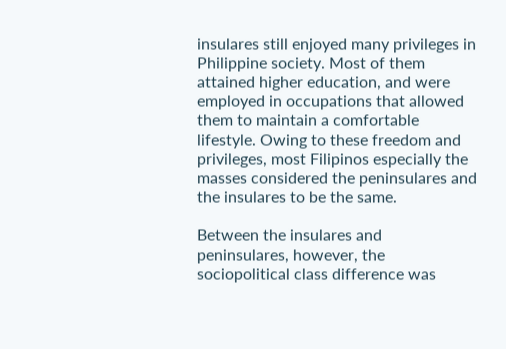insulares still enjoyed many privileges in Philippine society. Most of them attained higher education, and were employed in occupations that allowed them to maintain a comfortable lifestyle. Owing to these freedom and privileges, most Filipinos especially the masses considered the peninsulares and the insulares to be the same.

Between the insulares and peninsulares, however, the sociopolitical class difference was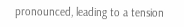pronounced, leading to a tension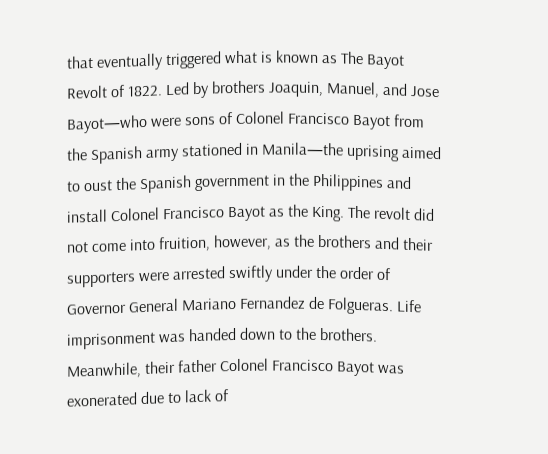that eventually triggered what is known as The Bayot Revolt of 1822. Led by brothers Joaquin, Manuel, and Jose Bayot—who were sons of Colonel Francisco Bayot from the Spanish army stationed in Manila—the uprising aimed to oust the Spanish government in the Philippines and install Colonel Francisco Bayot as the King. The revolt did not come into fruition, however, as the brothers and their supporters were arrested swiftly under the order of Governor General Mariano Fernandez de Folgueras. Life imprisonment was handed down to the brothers. Meanwhile, their father Colonel Francisco Bayot was exonerated due to lack of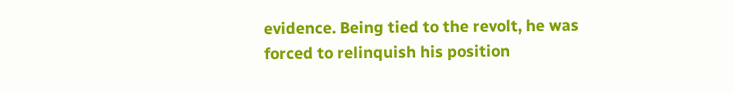evidence. Being tied to the revolt, he was forced to relinquish his position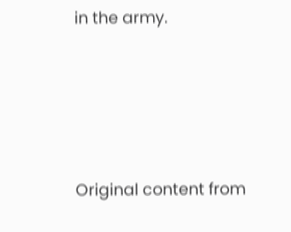in the army.




Original content from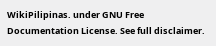WikiPilipinas. under GNU Free Documentation License. See full disclaimer.